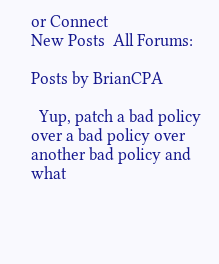or Connect
New Posts  All Forums:

Posts by BrianCPA

  Yup, patch a bad policy over a bad policy over another bad policy and what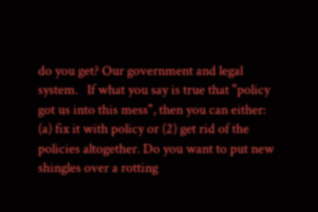do you get? Our government and legal system.   If what you say is true that "policy got us into this mess", then you can either: (a) fix it with policy or (2) get rid of the policies altogether. Do you want to put new shingles over a rotting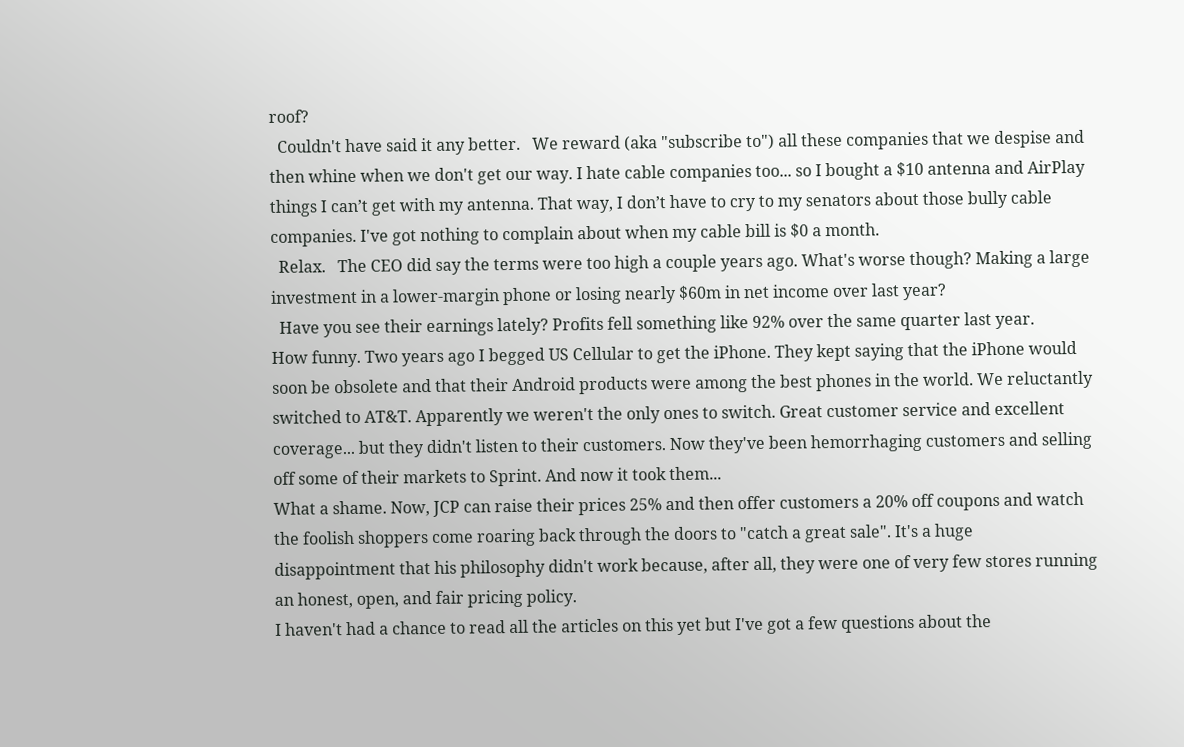roof?
  Couldn't have said it any better.   We reward (aka "subscribe to") all these companies that we despise and then whine when we don't get our way. I hate cable companies too... so I bought a $10 antenna and AirPlay things I can’t get with my antenna. That way, I don’t have to cry to my senators about those bully cable companies. I've got nothing to complain about when my cable bill is $0 a month.
  Relax.   The CEO did say the terms were too high a couple years ago. What's worse though? Making a large investment in a lower-margin phone or losing nearly $60m in net income over last year?
  Have you see their earnings lately? Profits fell something like 92% over the same quarter last year.
How funny. Two years ago I begged US Cellular to get the iPhone. They kept saying that the iPhone would soon be obsolete and that their Android products were among the best phones in the world. We reluctantly switched to AT&T. Apparently we weren't the only ones to switch. Great customer service and excellent coverage... but they didn't listen to their customers. Now they've been hemorrhaging customers and selling off some of their markets to Sprint. And now it took them...
What a shame. Now, JCP can raise their prices 25% and then offer customers a 20% off coupons and watch the foolish shoppers come roaring back through the doors to "catch a great sale". It's a huge disappointment that his philosophy didn't work because, after all, they were one of very few stores running an honest, open, and fair pricing policy.
I haven't had a chance to read all the articles on this yet but I've got a few questions about the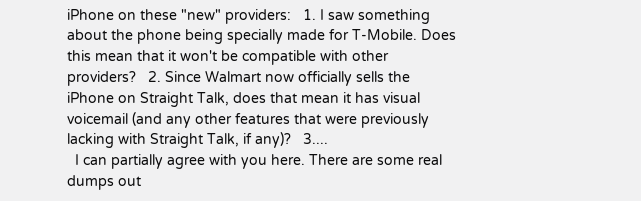iPhone on these "new" providers:   1. I saw something about the phone being specially made for T-Mobile. Does this mean that it won't be compatible with other providers?   2. Since Walmart now officially sells the iPhone on Straight Talk, does that mean it has visual voicemail (and any other features that were previously lacking with Straight Talk, if any)?   3....
  I can partially agree with you here. There are some real dumps out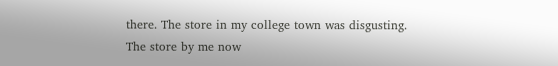there. The store in my college town was disgusting.    The store by me now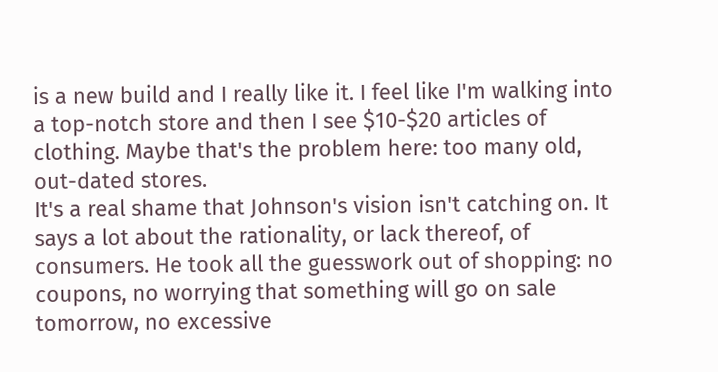is a new build and I really like it. I feel like I'm walking into a top-notch store and then I see $10-$20 articles of clothing. Maybe that's the problem here: too many old, out-dated stores.
It's a real shame that Johnson's vision isn't catching on. It says a lot about the rationality, or lack thereof, of consumers. He took all the guesswork out of shopping: no coupons, no worrying that something will go on sale tomorrow, no excessive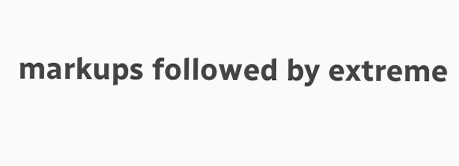markups followed by extreme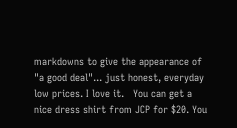markdowns to give the appearance of "a good deal"... just honest, everyday low prices. I love it.   You can get a nice dress shirt from JCP for $20. You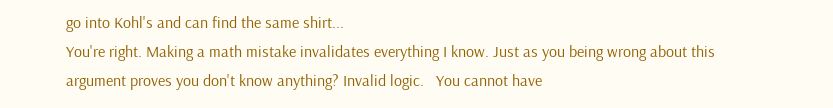go into Kohl's and can find the same shirt...
You're right. Making a math mistake invalidates everything I know. Just as you being wrong about this argument proves you don't know anything? Invalid logic.   You cannot have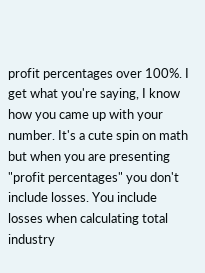profit percentages over 100%. I get what you're saying, I know how you came up with your number. It's a cute spin on math but when you are presenting "profit percentages" you don't include losses. You include losses when calculating total industry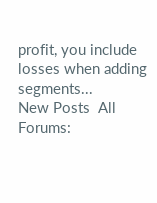profit, you include losses when adding segments...
New Posts  All Forums: